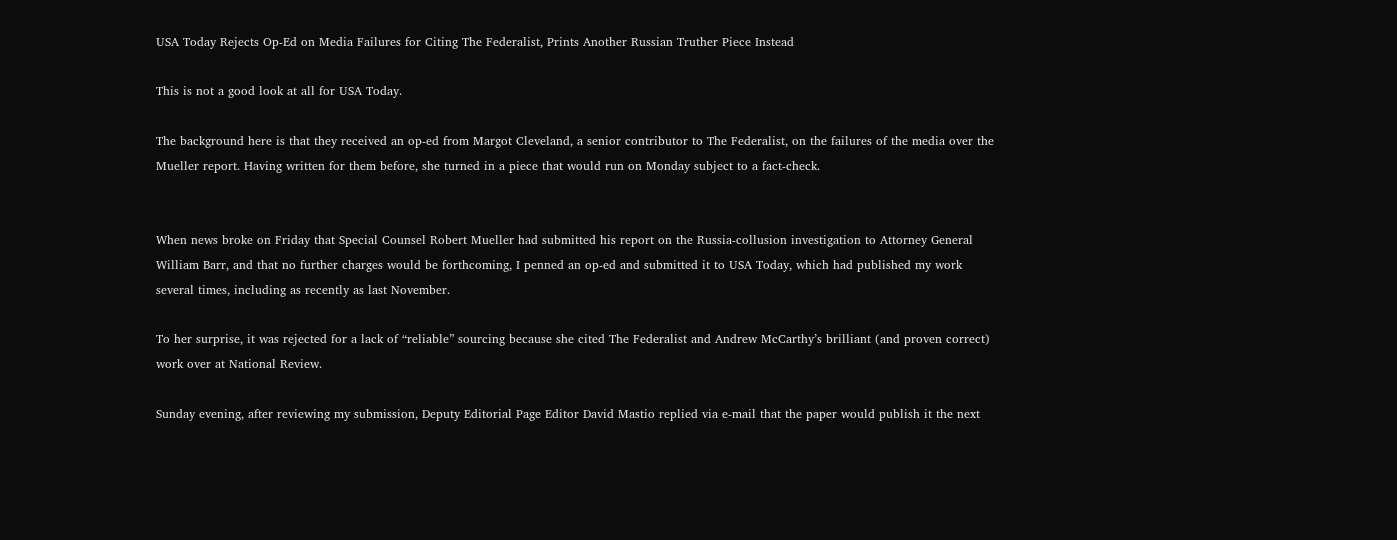USA Today Rejects Op-Ed on Media Failures for Citing The Federalist, Prints Another Russian Truther Piece Instead

This is not a good look at all for USA Today.

The background here is that they received an op-ed from Margot Cleveland, a senior contributor to The Federalist, on the failures of the media over the Mueller report. Having written for them before, she turned in a piece that would run on Monday subject to a fact-check.


When news broke on Friday that Special Counsel Robert Mueller had submitted his report on the Russia-collusion investigation to Attorney General William Barr, and that no further charges would be forthcoming, I penned an op-ed and submitted it to USA Today, which had published my work several times, including as recently as last November.

To her surprise, it was rejected for a lack of “reliable” sourcing because she cited The Federalist and Andrew McCarthy’s brilliant (and proven correct) work over at National Review.

Sunday evening, after reviewing my submission, Deputy Editorial Page Editor David Mastio replied via e-mail that the paper would publish it the next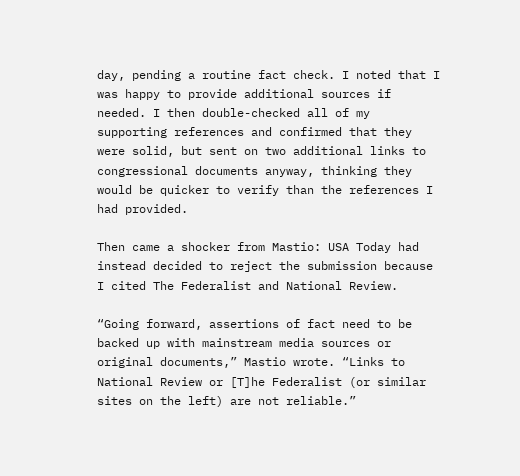day, pending a routine fact check. I noted that I was happy to provide additional sources if needed. I then double-checked all of my supporting references and confirmed that they were solid, but sent on two additional links to congressional documents anyway, thinking they would be quicker to verify than the references I had provided.

Then came a shocker from Mastio: USA Today had instead decided to reject the submission because I cited The Federalist and National Review.

“Going forward, assertions of fact need to be backed up with mainstream media sources or original documents,” Mastio wrote. “Links to National Review or [T]he Federalist (or similar sites on the left) are not reliable.”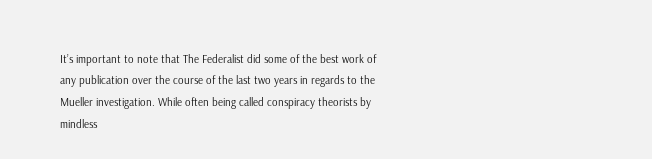It’s important to note that The Federalist did some of the best work of any publication over the course of the last two years in regards to the Mueller investigation. While often being called conspiracy theorists by mindless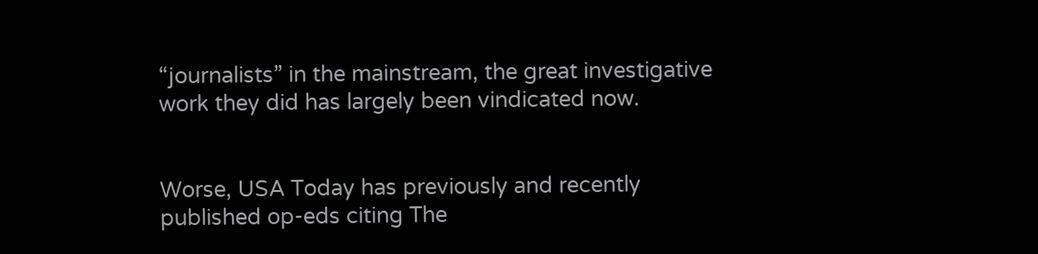“journalists” in the mainstream, the great investigative work they did has largely been vindicated now.


Worse, USA Today has previously and recently published op-eds citing The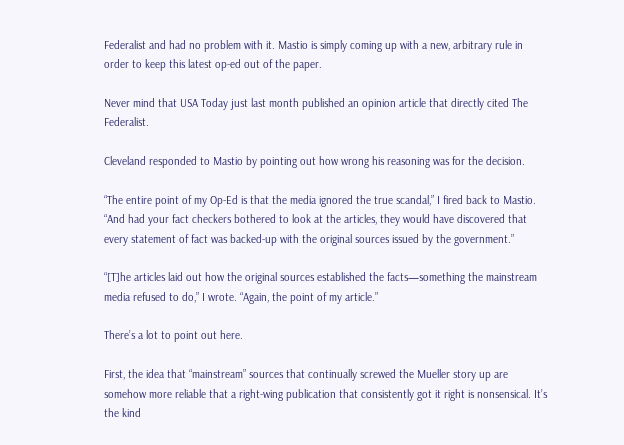Federalist and had no problem with it. Mastio is simply coming up with a new, arbitrary rule in order to keep this latest op-ed out of the paper.

Never mind that USA Today just last month published an opinion article that directly cited The Federalist.

Cleveland responded to Mastio by pointing out how wrong his reasoning was for the decision.

“The entire point of my Op-Ed is that the media ignored the true scandal,” I fired back to Mastio. “And had your fact checkers bothered to look at the articles, they would have discovered that every statement of fact was backed-up with the original sources issued by the government.”

“[T]he articles laid out how the original sources established the facts—something the mainstream media refused to do,” I wrote. “Again, the point of my article.”

There’s a lot to point out here.

First, the idea that “mainstream” sources that continually screwed the Mueller story up are somehow more reliable that a right-wing publication that consistently got it right is nonsensical. It’s the kind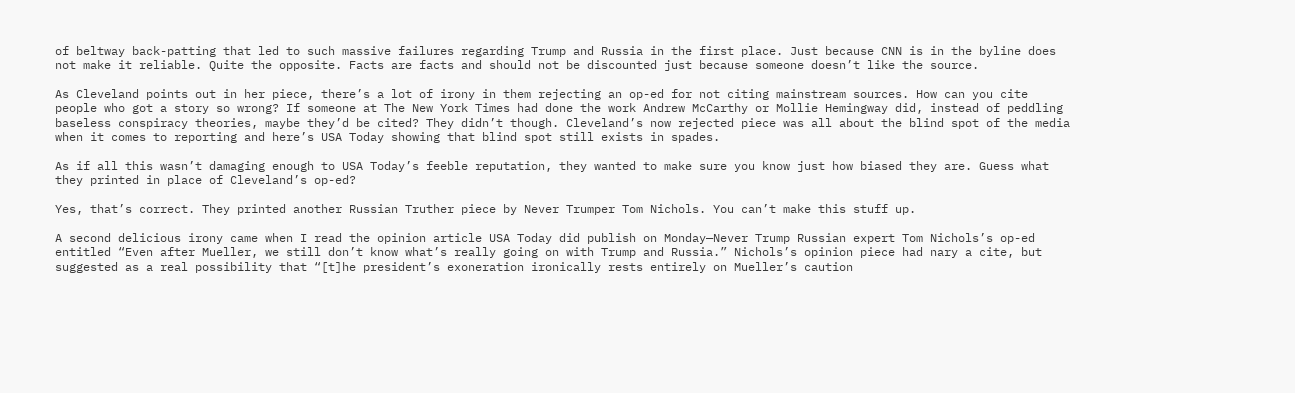of beltway back-patting that led to such massive failures regarding Trump and Russia in the first place. Just because CNN is in the byline does not make it reliable. Quite the opposite. Facts are facts and should not be discounted just because someone doesn’t like the source.

As Cleveland points out in her piece, there’s a lot of irony in them rejecting an op-ed for not citing mainstream sources. How can you cite people who got a story so wrong? If someone at The New York Times had done the work Andrew McCarthy or Mollie Hemingway did, instead of peddling baseless conspiracy theories, maybe they’d be cited? They didn’t though. Cleveland’s now rejected piece was all about the blind spot of the media when it comes to reporting and here’s USA Today showing that blind spot still exists in spades.

As if all this wasn’t damaging enough to USA Today’s feeble reputation, they wanted to make sure you know just how biased they are. Guess what they printed in place of Cleveland’s op-ed?

Yes, that’s correct. They printed another Russian Truther piece by Never Trumper Tom Nichols. You can’t make this stuff up.

A second delicious irony came when I read the opinion article USA Today did publish on Monday—Never Trump Russian expert Tom Nichols’s op-ed entitled “Even after Mueller, we still don’t know what’s really going on with Trump and Russia.” Nichols’s opinion piece had nary a cite, but suggested as a real possibility that “[t]he president’s exoneration ironically rests entirely on Mueller’s caution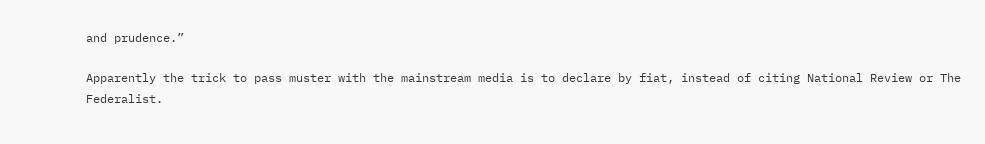and prudence.”

Apparently the trick to pass muster with the mainstream media is to declare by fiat, instead of citing National Review or The Federalist.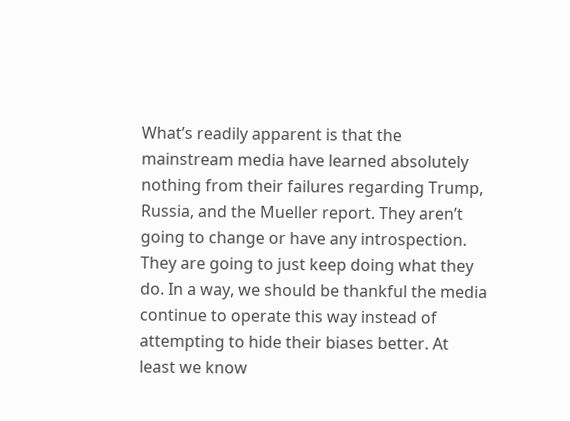What’s readily apparent is that the mainstream media have learned absolutely nothing from their failures regarding Trump, Russia, and the Mueller report. They aren’t going to change or have any introspection. They are going to just keep doing what they do. In a way, we should be thankful the media continue to operate this way instead of attempting to hide their biases better. At least we know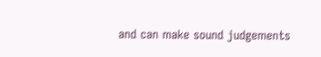and can make sound judgements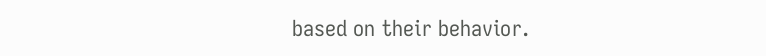based on their behavior.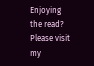Enjoying the read? Please visit my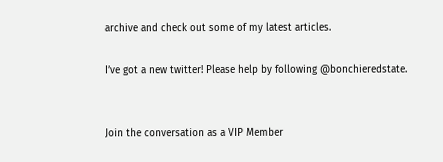archive and check out some of my latest articles.

I’ve got a new twitter! Please help by following @bonchieredstate.


Join the conversation as a VIP Member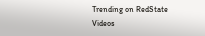Trending on RedState Videos